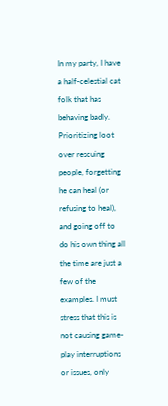In my party, I have a half-celestial cat folk that has behaving badly. Prioritizing loot over rescuing people, forgetting he can heal (or refusing to heal), and going off to do his own thing all the time are just a few of the examples. I must stress that this is not causing game-play interruptions or issues, only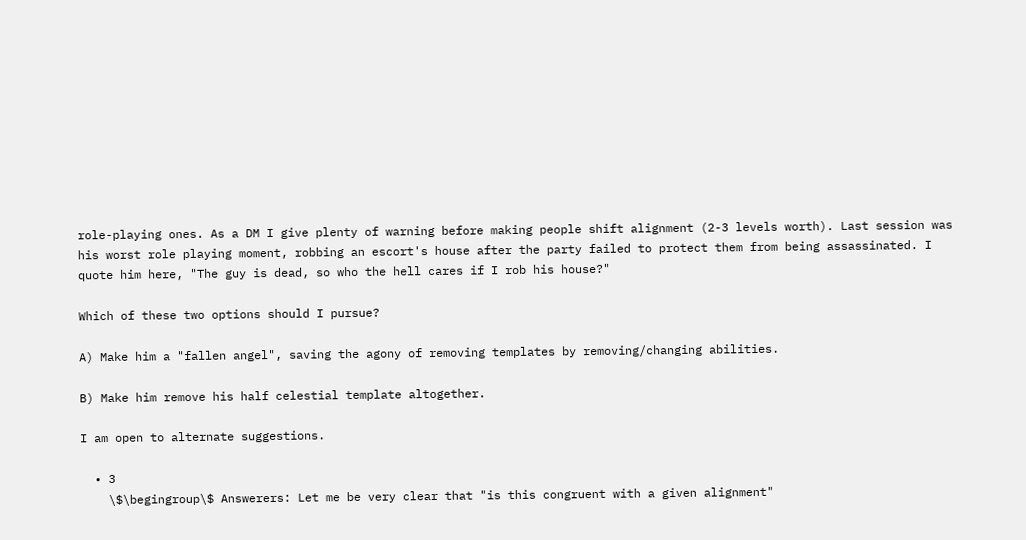role-playing ones. As a DM I give plenty of warning before making people shift alignment (2-3 levels worth). Last session was his worst role playing moment, robbing an escort's house after the party failed to protect them from being assassinated. I quote him here, "The guy is dead, so who the hell cares if I rob his house?"

Which of these two options should I pursue?

A) Make him a "fallen angel", saving the agony of removing templates by removing/changing abilities.

B) Make him remove his half celestial template altogether.

I am open to alternate suggestions.

  • 3
    \$\begingroup\$ Answerers: Let me be very clear that "is this congruent with a given alignment"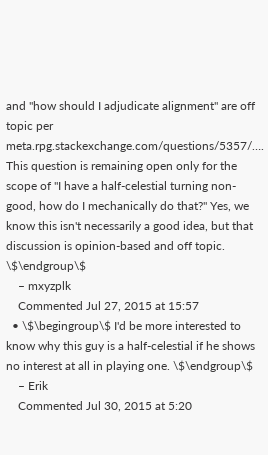and "how should I adjudicate alignment" are off topic per meta.rpg.stackexchange.com/questions/5357/…. This question is remaining open only for the scope of "I have a half-celestial turning non-good, how do I mechanically do that?" Yes, we know this isn't necessarily a good idea, but that discussion is opinion-based and off topic. \$\endgroup\$
    – mxyzplk
    Commented Jul 27, 2015 at 15:57
  • \$\begingroup\$ I'd be more interested to know why this guy is a half-celestial if he shows no interest at all in playing one. \$\endgroup\$
    – Erik
    Commented Jul 30, 2015 at 5:20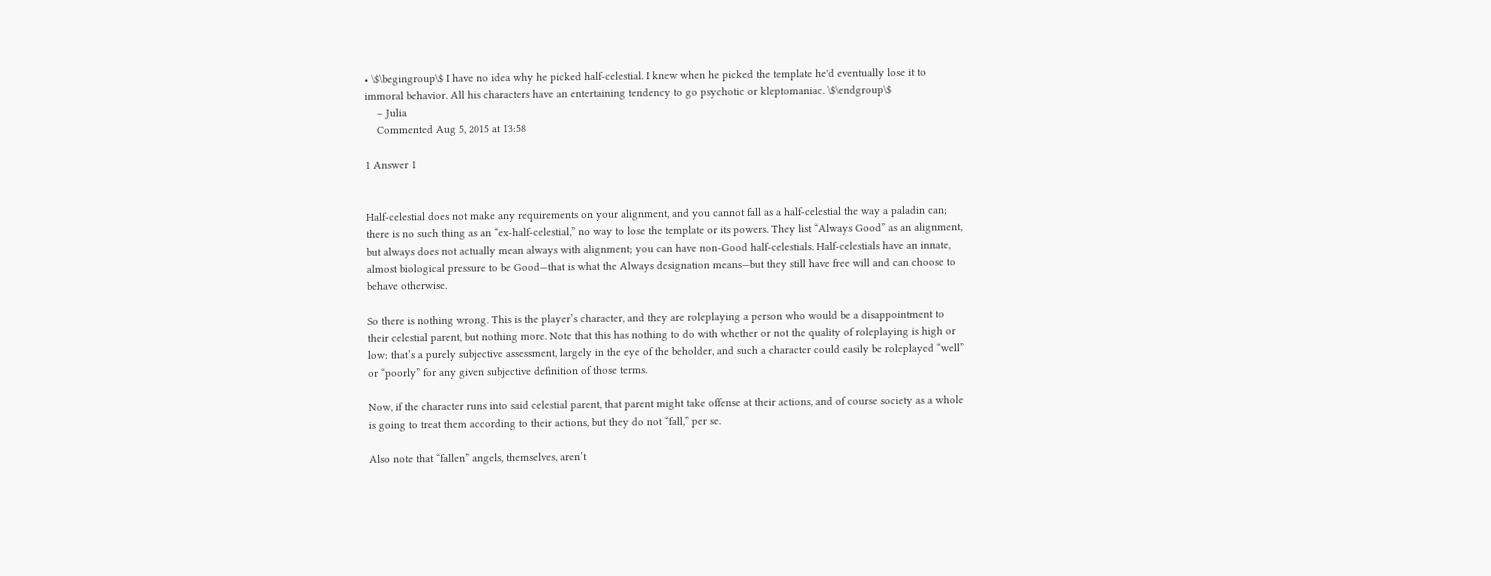• \$\begingroup\$ I have no idea why he picked half-celestial. I knew when he picked the template he'd eventually lose it to immoral behavior. All his characters have an entertaining tendency to go psychotic or kleptomaniac. \$\endgroup\$
    – Julia
    Commented Aug 5, 2015 at 13:58

1 Answer 1


Half-celestial does not make any requirements on your alignment, and you cannot fall as a half-celestial the way a paladin can; there is no such thing as an “ex-half-celestial,” no way to lose the template or its powers. They list “Always Good” as an alignment, but always does not actually mean always with alignment; you can have non-Good half-celestials. Half-celestials have an innate, almost biological pressure to be Good—that is what the Always designation means—but they still have free will and can choose to behave otherwise.

So there is nothing wrong. This is the player’s character, and they are roleplaying a person who would be a disappointment to their celestial parent, but nothing more. Note that this has nothing to do with whether or not the quality of roleplaying is high or low: that’s a purely subjective assessment, largely in the eye of the beholder, and such a character could easily be roleplayed “well” or “poorly” for any given subjective definition of those terms.

Now, if the character runs into said celestial parent, that parent might take offense at their actions, and of course society as a whole is going to treat them according to their actions, but they do not “fall,” per se.

Also note that “fallen” angels, themselves, aren’t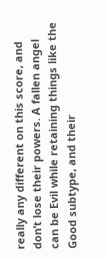really any different on this score, and don’t lose their powers. A fallen angel can be Evil while retaining things like the Good subtype, and their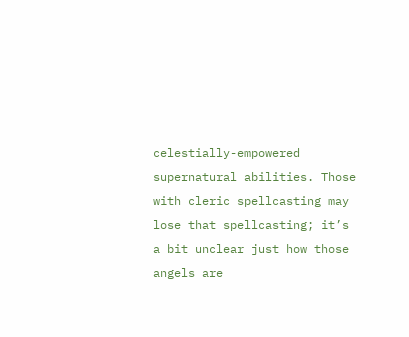celestially-empowered supernatural abilities. Those with cleric spellcasting may lose that spellcasting; it’s a bit unclear just how those angels are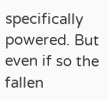specifically powered. But even if so the fallen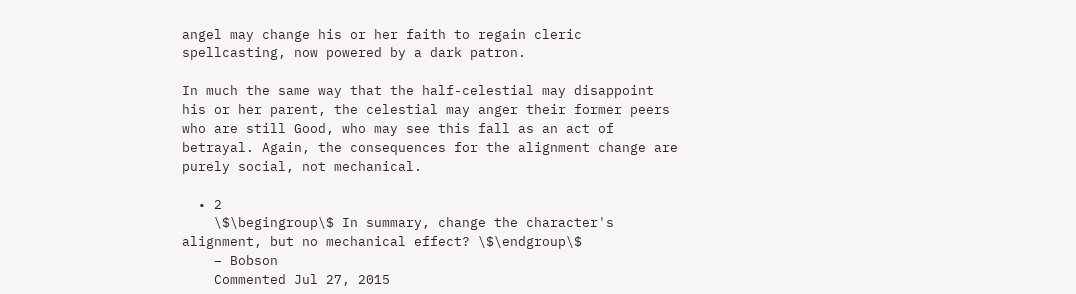angel may change his or her faith to regain cleric spellcasting, now powered by a dark patron.

In much the same way that the half-celestial may disappoint his or her parent, the celestial may anger their former peers who are still Good, who may see this fall as an act of betrayal. Again, the consequences for the alignment change are purely social, not mechanical.

  • 2
    \$\begingroup\$ In summary, change the character's alignment, but no mechanical effect? \$\endgroup\$
    – Bobson
    Commented Jul 27, 2015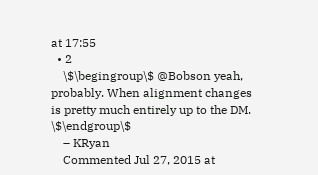at 17:55
  • 2
    \$\begingroup\$ @Bobson yeah, probably. When alignment changes is pretty much entirely up to the DM. \$\endgroup\$
    – KRyan
    Commented Jul 27, 2015 at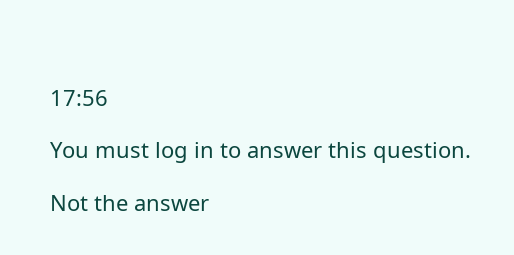17:56

You must log in to answer this question.

Not the answer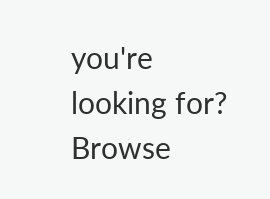you're looking for? Browse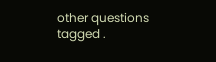other questions tagged .